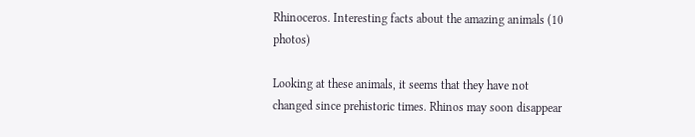Rhinoceros. Interesting facts about the amazing animals (10 photos)

Looking at these animals, it seems that they have not changed since prehistoric times. Rhinos may soon disappear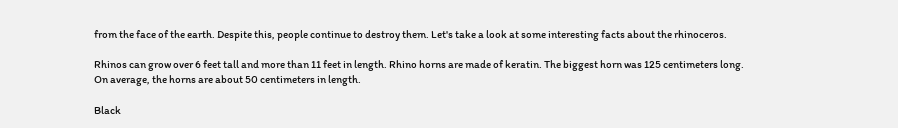from the face of the earth. Despite this, people continue to destroy them. Let's take a look at some interesting facts about the rhinoceros.

Rhinos can grow over 6 feet tall and more than 11 feet in length. Rhino horns are made of keratin. The biggest horn was 125 centimeters long. On average, the horns are about 50 centimeters in length.

Black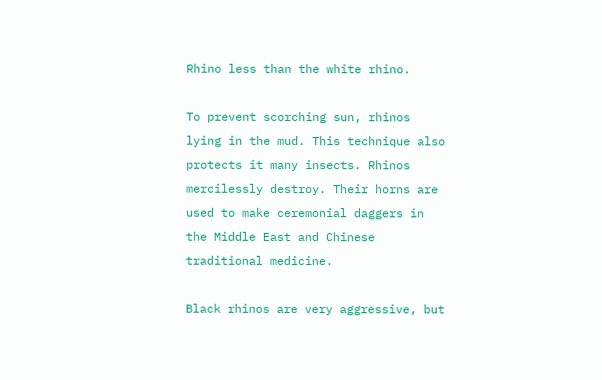Rhino less than the white rhino.

To prevent scorching sun, rhinos lying in the mud. This technique also protects it many insects. Rhinos mercilessly destroy. Their horns are used to make ceremonial daggers in the Middle East and Chinese traditional medicine.

Black rhinos are very aggressive, but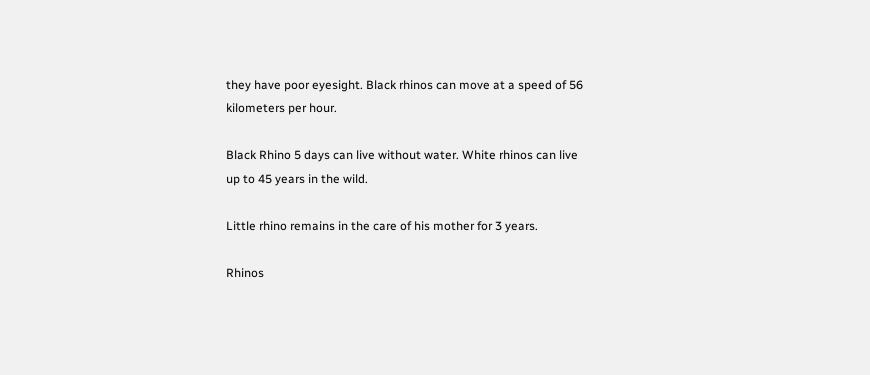they have poor eyesight. Black rhinos can move at a speed of 56 kilometers per hour.

Black Rhino 5 days can live without water. White rhinos can live up to 45 years in the wild.

Little rhino remains in the care of his mother for 3 years.

Rhinos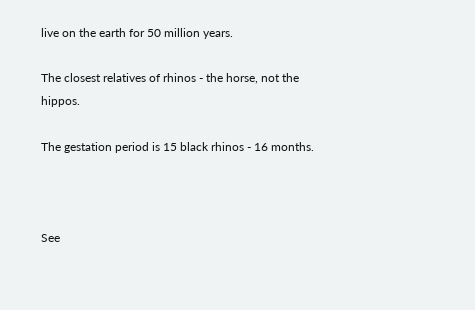live on the earth for 50 million years.

The closest relatives of rhinos - the horse, not the hippos.

The gestation period is 15 black rhinos - 16 months.



See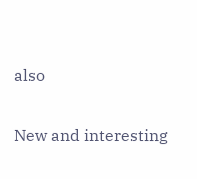also

New and interesting